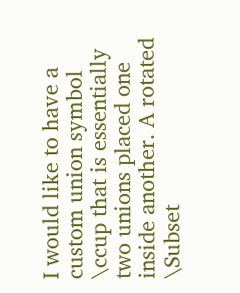I would like to have a custom union symbol \ccup that is essentially two unions placed one inside another. A rotated \Subset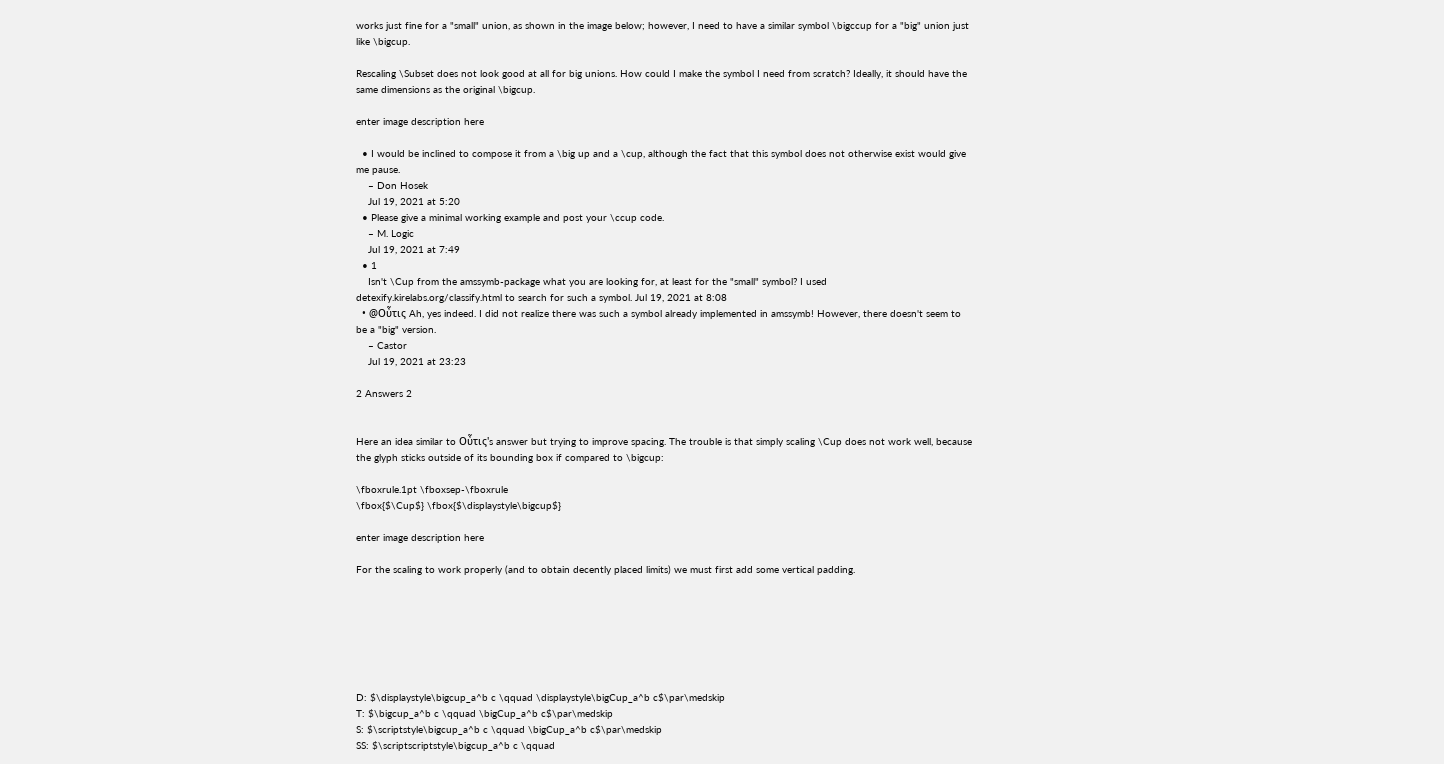works just fine for a "small" union, as shown in the image below; however, I need to have a similar symbol \bigccup for a "big" union just like \bigcup.

Rescaling \Subset does not look good at all for big unions. How could I make the symbol I need from scratch? Ideally, it should have the same dimensions as the original \bigcup.

enter image description here

  • I would be inclined to compose it from a \big up and a \cup, although the fact that this symbol does not otherwise exist would give me pause.
    – Don Hosek
    Jul 19, 2021 at 5:20
  • Please give a minimal working example and post your \ccup code.
    – M. Logic
    Jul 19, 2021 at 7:49
  • 1
    Isn't \Cup from the amssymb-package what you are looking for, at least for the "small" symbol? I used detexify.kirelabs.org/classify.html to search for such a symbol. Jul 19, 2021 at 8:08
  • @Οὖτις Ah, yes indeed. I did not realize there was such a symbol already implemented in amssymb! However, there doesn't seem to be a "big" version.
    – Castor
    Jul 19, 2021 at 23:23

2 Answers 2


Here an idea similar to Οὖτις's answer but trying to improve spacing. The trouble is that simply scaling \Cup does not work well, because the glyph sticks outside of its bounding box if compared to \bigcup:

\fboxrule.1pt \fboxsep-\fboxrule
\fbox{$\Cup$} \fbox{$\displaystyle\bigcup$}

enter image description here

For the scaling to work properly (and to obtain decently placed limits) we must first add some vertical padding.







D: $\displaystyle\bigcup_a^b c \qquad \displaystyle\bigCup_a^b c$\par\medskip
T: $\bigcup_a^b c \qquad \bigCup_a^b c$\par\medskip
S: $\scriptstyle\bigcup_a^b c \qquad \bigCup_a^b c$\par\medskip
SS: $\scriptscriptstyle\bigcup_a^b c \qquad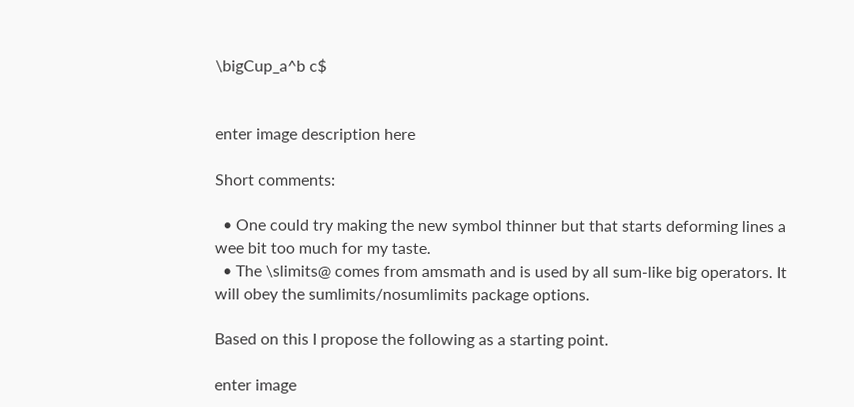\bigCup_a^b c$


enter image description here

Short comments:

  • One could try making the new symbol thinner but that starts deforming lines a wee bit too much for my taste.
  • The \slimits@ comes from amsmath and is used by all sum-like big operators. It will obey the sumlimits/nosumlimits package options.

Based on this I propose the following as a starting point.

enter image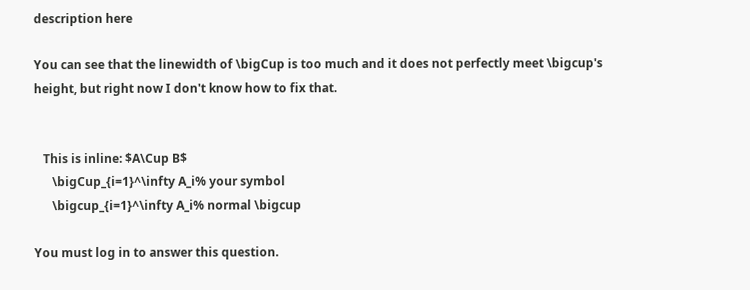description here

You can see that the linewidth of \bigCup is too much and it does not perfectly meet \bigcup's height, but right now I don't know how to fix that.


   This is inline: $A\Cup B$
      \bigCup_{i=1}^\infty A_i% your symbol
      \bigcup_{i=1}^\infty A_i% normal \bigcup

You must log in to answer this question.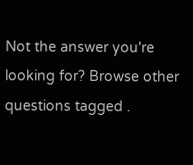Not the answer you're looking for? Browse other questions tagged .